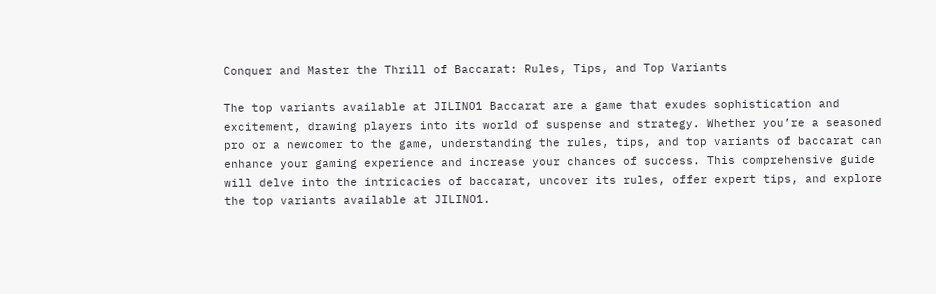Conquer and Master the Thrill of Baccarat: Rules, Tips, and Top Variants

The top variants available at JILINO1 Baccarat are a game that exudes sophistication and excitement, drawing players into its world of suspense and strategy. Whether you’re a seasoned pro or a newcomer to the game, understanding the rules, tips, and top variants of baccarat can enhance your gaming experience and increase your chances of success. This comprehensive guide will delve into the intricacies of baccarat, uncover its rules, offer expert tips, and explore the top variants available at JILINO1.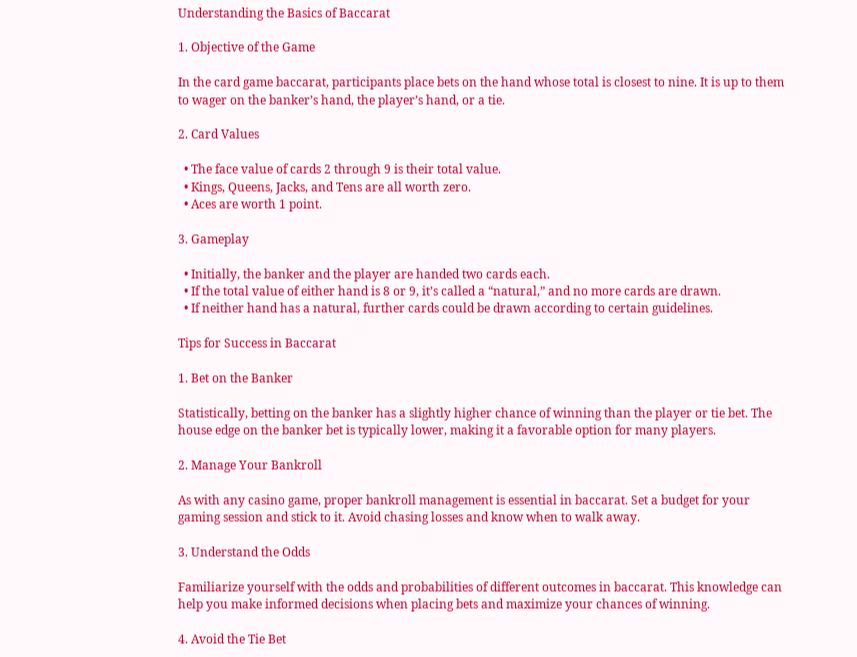Understanding the Basics of Baccarat

1. Objective of the Game

In the card game baccarat, participants place bets on the hand whose total is closest to nine. It is up to them to wager on the banker’s hand, the player’s hand, or a tie.

2. Card Values

  • The face value of cards 2 through 9 is their total value.
  • Kings, Queens, Jacks, and Tens are all worth zero.
  • Aces are worth 1 point.

3. Gameplay

  • Initially, the banker and the player are handed two cards each.
  • If the total value of either hand is 8 or 9, it’s called a “natural,” and no more cards are drawn.
  • If neither hand has a natural, further cards could be drawn according to certain guidelines.

Tips for Success in Baccarat

1. Bet on the Banker

Statistically, betting on the banker has a slightly higher chance of winning than the player or tie bet. The house edge on the banker bet is typically lower, making it a favorable option for many players.

2. Manage Your Bankroll

As with any casino game, proper bankroll management is essential in baccarat. Set a budget for your gaming session and stick to it. Avoid chasing losses and know when to walk away.

3. Understand the Odds

Familiarize yourself with the odds and probabilities of different outcomes in baccarat. This knowledge can help you make informed decisions when placing bets and maximize your chances of winning.

4. Avoid the Tie Bet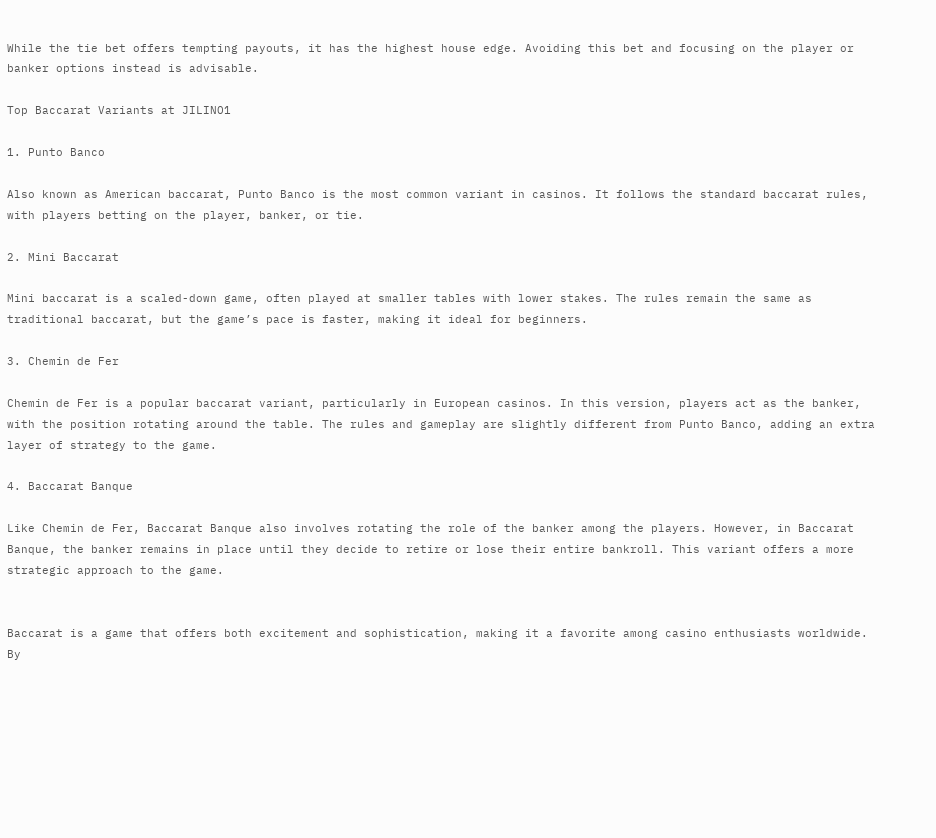While the tie bet offers tempting payouts, it has the highest house edge. Avoiding this bet and focusing on the player or banker options instead is advisable.

Top Baccarat Variants at JILINO1

1. Punto Banco

Also known as American baccarat, Punto Banco is the most common variant in casinos. It follows the standard baccarat rules, with players betting on the player, banker, or tie.

2. Mini Baccarat

Mini baccarat is a scaled-down game, often played at smaller tables with lower stakes. The rules remain the same as traditional baccarat, but the game’s pace is faster, making it ideal for beginners.

3. Chemin de Fer

Chemin de Fer is a popular baccarat variant, particularly in European casinos. In this version, players act as the banker, with the position rotating around the table. The rules and gameplay are slightly different from Punto Banco, adding an extra layer of strategy to the game.

4. Baccarat Banque

Like Chemin de Fer, Baccarat Banque also involves rotating the role of the banker among the players. However, in Baccarat Banque, the banker remains in place until they decide to retire or lose their entire bankroll. This variant offers a more strategic approach to the game.


Baccarat is a game that offers both excitement and sophistication, making it a favorite among casino enthusiasts worldwide. By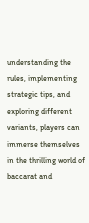understanding the rules, implementing strategic tips, and exploring different variants, players can immerse themselves in the thrilling world of baccarat and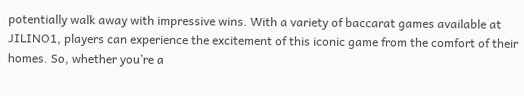potentially walk away with impressive wins. With a variety of baccarat games available at JILINO1, players can experience the excitement of this iconic game from the comfort of their homes. So, whether you’re a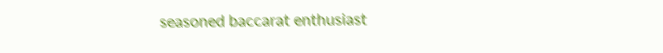seasoned baccarat enthusiast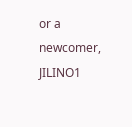or a newcomer, JILINO1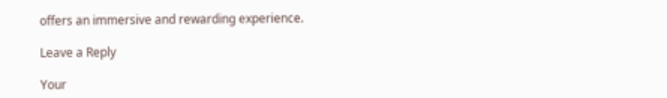offers an immersive and rewarding experience.

Leave a Reply

Your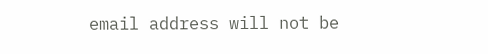email address will not be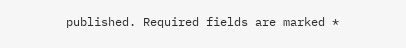published. Required fields are marked *